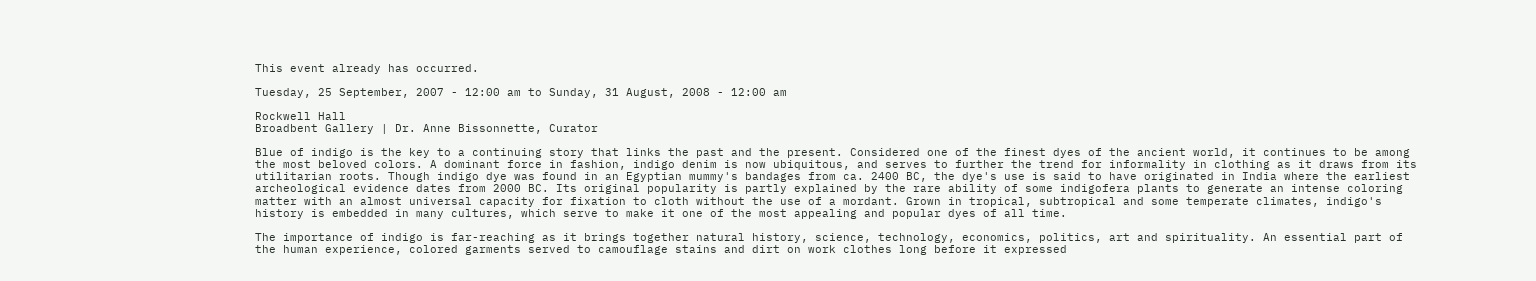This event already has occurred.

Tuesday, 25 September, 2007 - 12:00 am to Sunday, 31 August, 2008 - 12:00 am

Rockwell Hall
Broadbent Gallery | Dr. Anne Bissonnette, Curator

Blue of indigo is the key to a continuing story that links the past and the present. Considered one of the finest dyes of the ancient world, it continues to be among the most beloved colors. A dominant force in fashion, indigo denim is now ubiquitous, and serves to further the trend for informality in clothing as it draws from its utilitarian roots. Though indigo dye was found in an Egyptian mummy's bandages from ca. 2400 BC, the dye's use is said to have originated in India where the earliest archeological evidence dates from 2000 BC. Its original popularity is partly explained by the rare ability of some indigofera plants to generate an intense coloring matter with an almost universal capacity for fixation to cloth without the use of a mordant. Grown in tropical, subtropical and some temperate climates, indigo's history is embedded in many cultures, which serve to make it one of the most appealing and popular dyes of all time.

The importance of indigo is far-reaching as it brings together natural history, science, technology, economics, politics, art and spirituality. An essential part of the human experience, colored garments served to camouflage stains and dirt on work clothes long before it expressed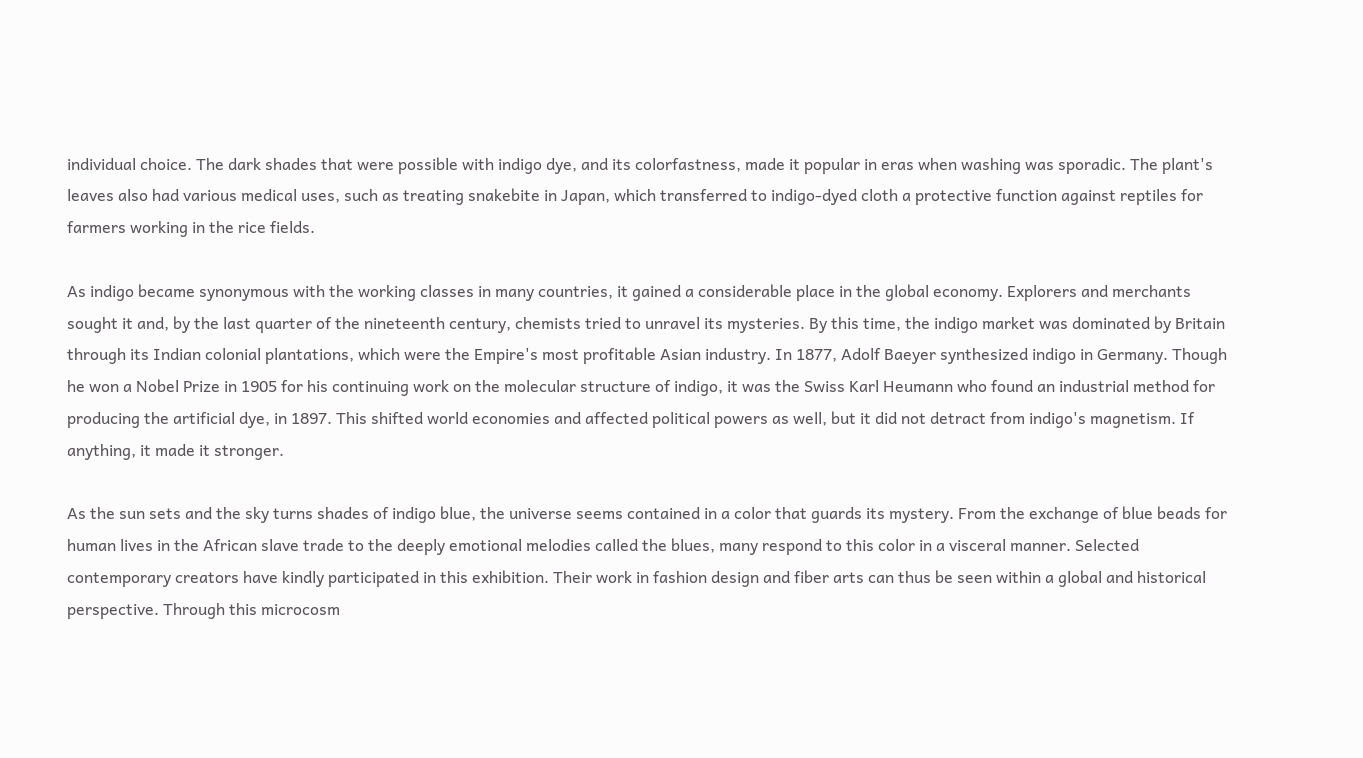individual choice. The dark shades that were possible with indigo dye, and its colorfastness, made it popular in eras when washing was sporadic. The plant's leaves also had various medical uses, such as treating snakebite in Japan, which transferred to indigo-dyed cloth a protective function against reptiles for farmers working in the rice fields.

As indigo became synonymous with the working classes in many countries, it gained a considerable place in the global economy. Explorers and merchants sought it and, by the last quarter of the nineteenth century, chemists tried to unravel its mysteries. By this time, the indigo market was dominated by Britain through its Indian colonial plantations, which were the Empire's most profitable Asian industry. In 1877, Adolf Baeyer synthesized indigo in Germany. Though he won a Nobel Prize in 1905 for his continuing work on the molecular structure of indigo, it was the Swiss Karl Heumann who found an industrial method for producing the artificial dye, in 1897. This shifted world economies and affected political powers as well, but it did not detract from indigo's magnetism. If anything, it made it stronger.

As the sun sets and the sky turns shades of indigo blue, the universe seems contained in a color that guards its mystery. From the exchange of blue beads for human lives in the African slave trade to the deeply emotional melodies called the blues, many respond to this color in a visceral manner. Selected contemporary creators have kindly participated in this exhibition. Their work in fashion design and fiber arts can thus be seen within a global and historical perspective. Through this microcosm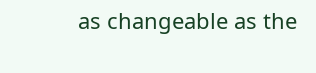as changeable as the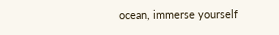ocean, immerse yourself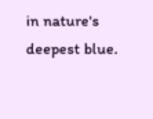in nature's deepest blue.